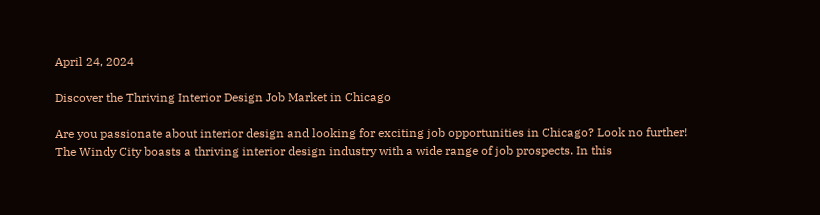April 24, 2024

Discover the Thriving Interior Design Job Market in Chicago

Are you passionate about interior design and looking for exciting job opportunities in Chicago? Look no further! The Windy City boasts a thriving interior design industry with a wide range of job prospects. In this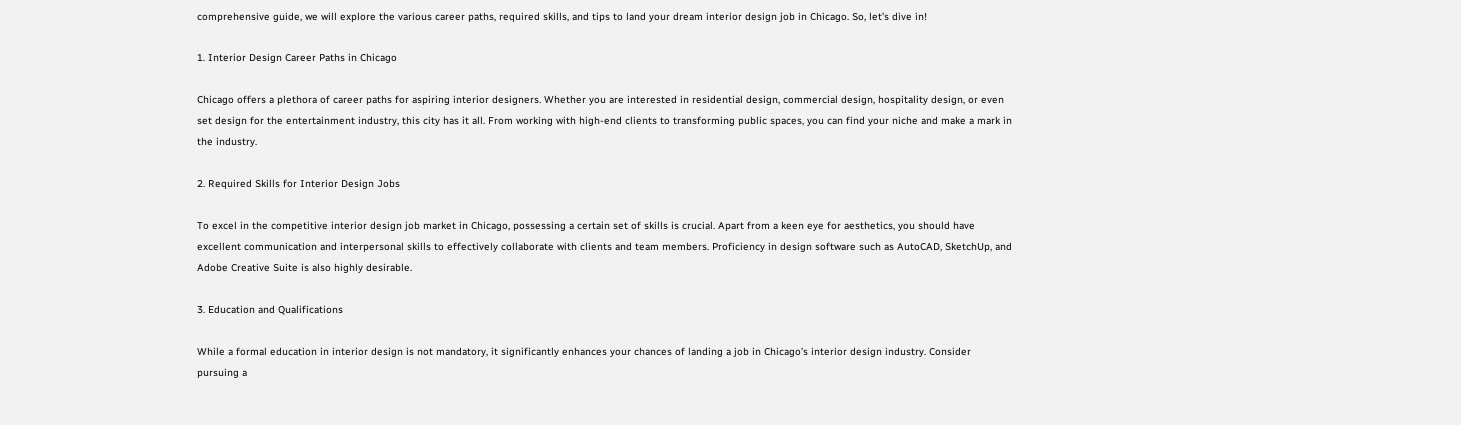comprehensive guide, we will explore the various career paths, required skills, and tips to land your dream interior design job in Chicago. So, let’s dive in!

1. Interior Design Career Paths in Chicago

Chicago offers a plethora of career paths for aspiring interior designers. Whether you are interested in residential design, commercial design, hospitality design, or even set design for the entertainment industry, this city has it all. From working with high-end clients to transforming public spaces, you can find your niche and make a mark in the industry.

2. Required Skills for Interior Design Jobs

To excel in the competitive interior design job market in Chicago, possessing a certain set of skills is crucial. Apart from a keen eye for aesthetics, you should have excellent communication and interpersonal skills to effectively collaborate with clients and team members. Proficiency in design software such as AutoCAD, SketchUp, and Adobe Creative Suite is also highly desirable.

3. Education and Qualifications

While a formal education in interior design is not mandatory, it significantly enhances your chances of landing a job in Chicago’s interior design industry. Consider pursuing a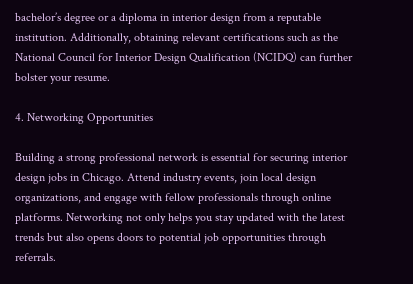bachelor’s degree or a diploma in interior design from a reputable institution. Additionally, obtaining relevant certifications such as the National Council for Interior Design Qualification (NCIDQ) can further bolster your resume.

4. Networking Opportunities

Building a strong professional network is essential for securing interior design jobs in Chicago. Attend industry events, join local design organizations, and engage with fellow professionals through online platforms. Networking not only helps you stay updated with the latest trends but also opens doors to potential job opportunities through referrals.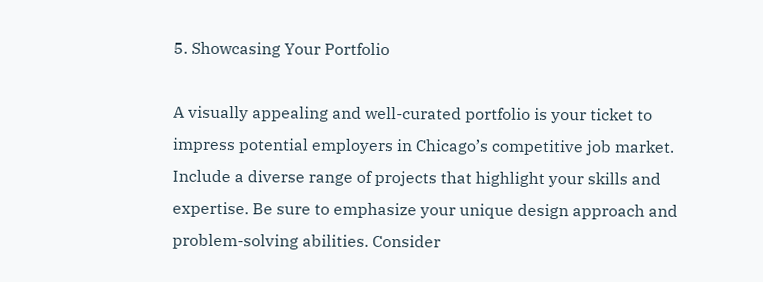5. Showcasing Your Portfolio

A visually appealing and well-curated portfolio is your ticket to impress potential employers in Chicago’s competitive job market. Include a diverse range of projects that highlight your skills and expertise. Be sure to emphasize your unique design approach and problem-solving abilities. Consider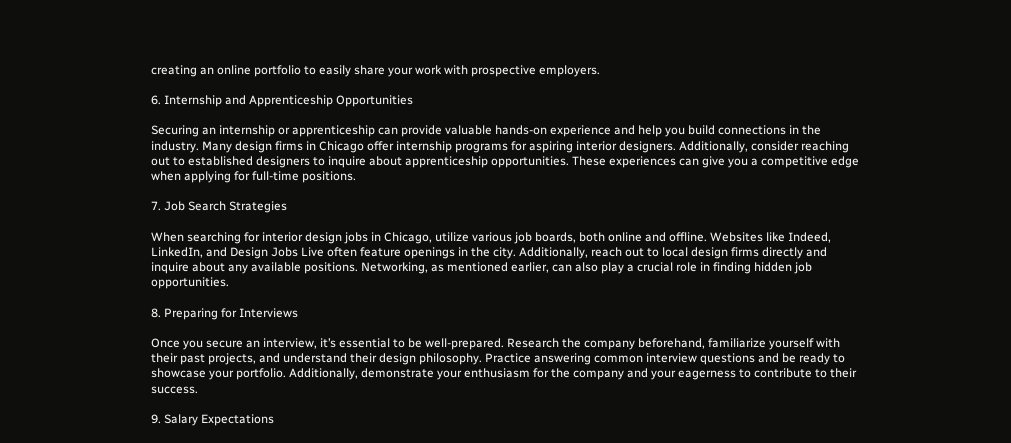creating an online portfolio to easily share your work with prospective employers.

6. Internship and Apprenticeship Opportunities

Securing an internship or apprenticeship can provide valuable hands-on experience and help you build connections in the industry. Many design firms in Chicago offer internship programs for aspiring interior designers. Additionally, consider reaching out to established designers to inquire about apprenticeship opportunities. These experiences can give you a competitive edge when applying for full-time positions.

7. Job Search Strategies

When searching for interior design jobs in Chicago, utilize various job boards, both online and offline. Websites like Indeed, LinkedIn, and Design Jobs Live often feature openings in the city. Additionally, reach out to local design firms directly and inquire about any available positions. Networking, as mentioned earlier, can also play a crucial role in finding hidden job opportunities.

8. Preparing for Interviews

Once you secure an interview, it’s essential to be well-prepared. Research the company beforehand, familiarize yourself with their past projects, and understand their design philosophy. Practice answering common interview questions and be ready to showcase your portfolio. Additionally, demonstrate your enthusiasm for the company and your eagerness to contribute to their success.

9. Salary Expectations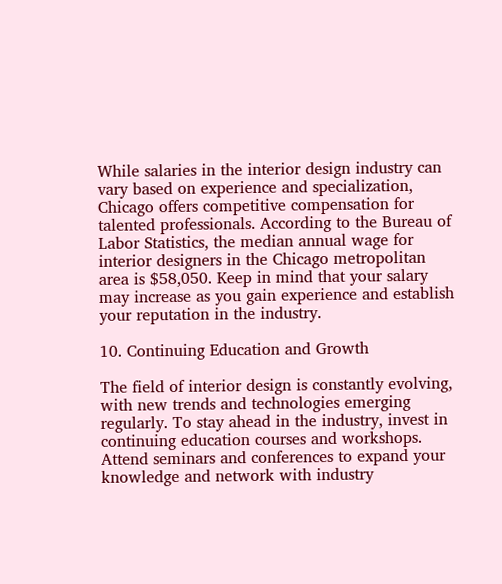While salaries in the interior design industry can vary based on experience and specialization, Chicago offers competitive compensation for talented professionals. According to the Bureau of Labor Statistics, the median annual wage for interior designers in the Chicago metropolitan area is $58,050. Keep in mind that your salary may increase as you gain experience and establish your reputation in the industry.

10. Continuing Education and Growth

The field of interior design is constantly evolving, with new trends and technologies emerging regularly. To stay ahead in the industry, invest in continuing education courses and workshops. Attend seminars and conferences to expand your knowledge and network with industry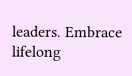leaders. Embrace lifelong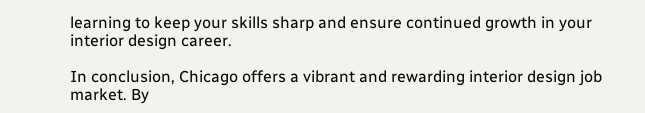learning to keep your skills sharp and ensure continued growth in your interior design career.

In conclusion, Chicago offers a vibrant and rewarding interior design job market. By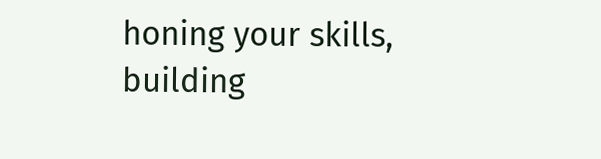honing your skills, building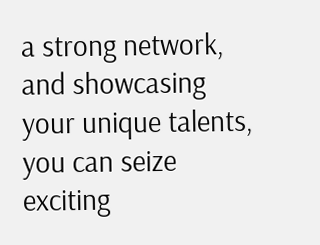a strong network, and showcasing your unique talents, you can seize exciting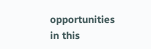opportunities in this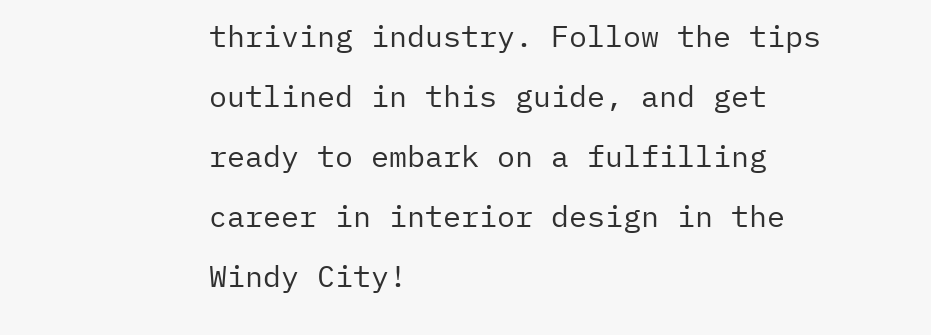thriving industry. Follow the tips outlined in this guide, and get ready to embark on a fulfilling career in interior design in the Windy City!